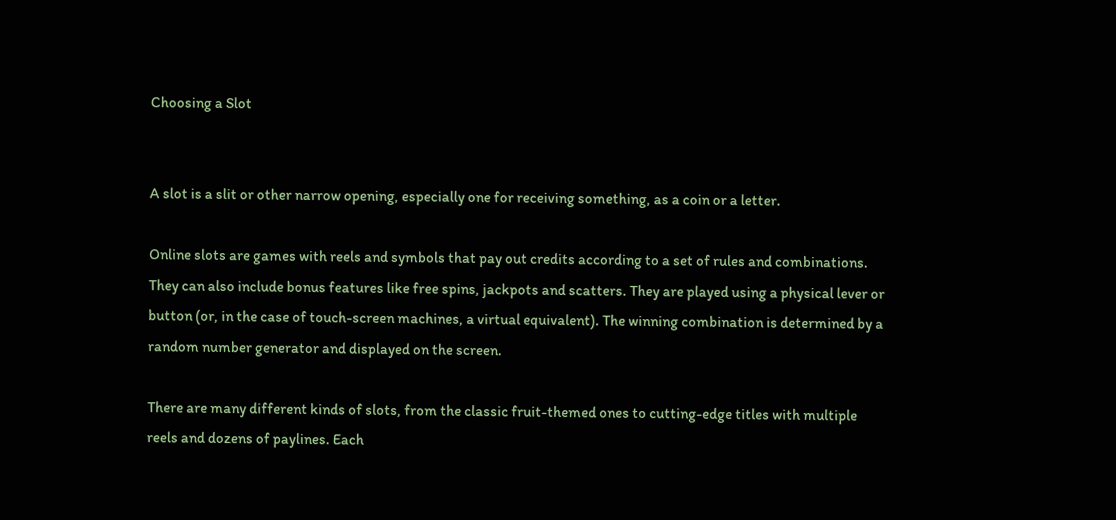Choosing a Slot


A slot is a slit or other narrow opening, especially one for receiving something, as a coin or a letter.

Online slots are games with reels and symbols that pay out credits according to a set of rules and combinations. They can also include bonus features like free spins, jackpots and scatters. They are played using a physical lever or button (or, in the case of touch-screen machines, a virtual equivalent). The winning combination is determined by a random number generator and displayed on the screen.

There are many different kinds of slots, from the classic fruit-themed ones to cutting-edge titles with multiple reels and dozens of paylines. Each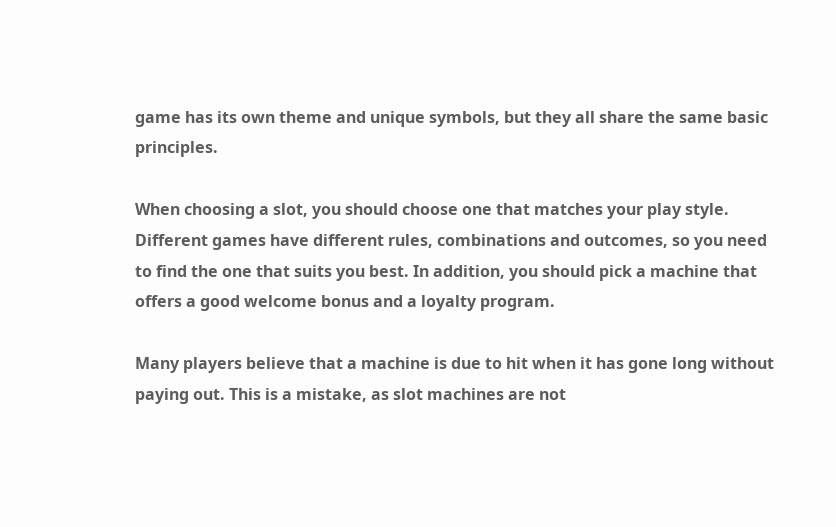game has its own theme and unique symbols, but they all share the same basic principles.

When choosing a slot, you should choose one that matches your play style. Different games have different rules, combinations and outcomes, so you need to find the one that suits you best. In addition, you should pick a machine that offers a good welcome bonus and a loyalty program.

Many players believe that a machine is due to hit when it has gone long without paying out. This is a mistake, as slot machines are not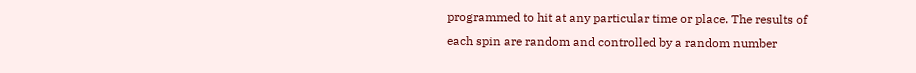programmed to hit at any particular time or place. The results of each spin are random and controlled by a random number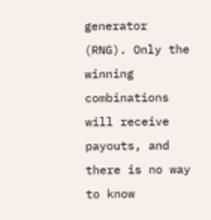generator (RNG). Only the winning combinations will receive payouts, and there is no way to know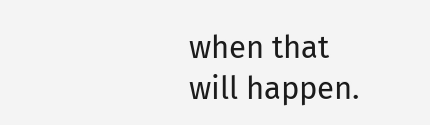when that will happen.